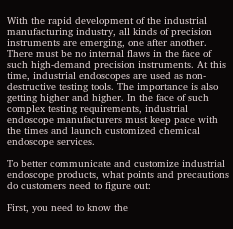With the rapid development of the industrial manufacturing industry, all kinds of precision instruments are emerging, one after another. There must be no internal flaws in the face of such high-demand precision instruments. At this time, industrial endoscopes are used as non-destructive testing tools. The importance is also getting higher and higher. In the face of such complex testing requirements, industrial endoscope manufacturers must keep pace with the times and launch customized chemical endoscope services.

To better communicate and customize industrial endoscope products, what points and precautions do customers need to figure out:

First, you need to know the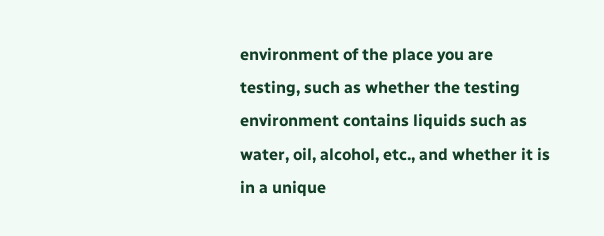environment of the place you are testing, such as whether the testing environment contains liquids such as water, oil, alcohol, etc., and whether it is in a unique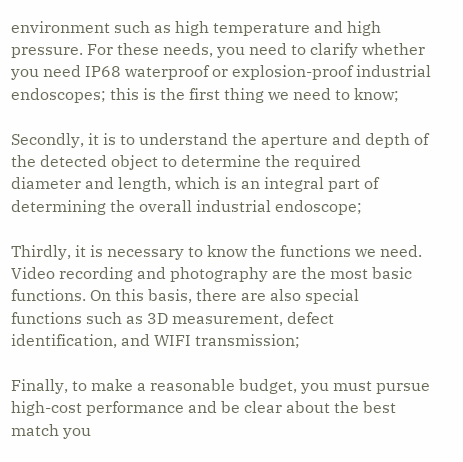environment such as high temperature and high pressure. For these needs, you need to clarify whether you need IP68 waterproof or explosion-proof industrial endoscopes; this is the first thing we need to know;

Secondly, it is to understand the aperture and depth of the detected object to determine the required diameter and length, which is an integral part of determining the overall industrial endoscope;

Thirdly, it is necessary to know the functions we need. Video recording and photography are the most basic functions. On this basis, there are also special functions such as 3D measurement, defect identification, and WIFI transmission;

Finally, to make a reasonable budget, you must pursue high-cost performance and be clear about the best match you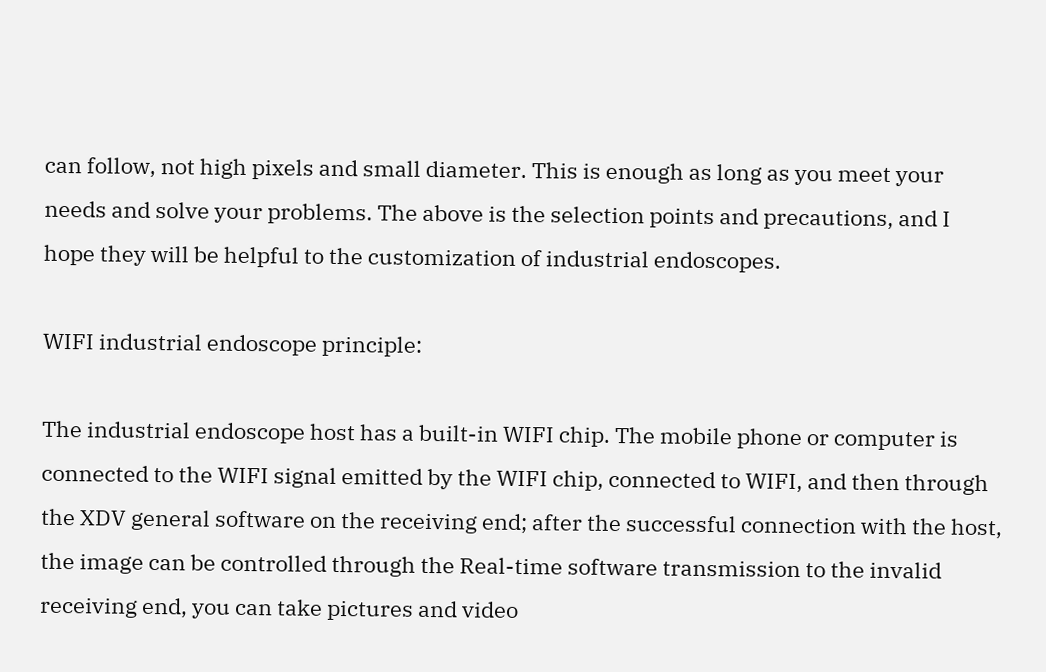can follow, not high pixels and small diameter. This is enough as long as you meet your needs and solve your problems. The above is the selection points and precautions, and I hope they will be helpful to the customization of industrial endoscopes.

WIFI industrial endoscope principle:

The industrial endoscope host has a built-in WIFI chip. The mobile phone or computer is connected to the WIFI signal emitted by the WIFI chip, connected to WIFI, and then through the XDV general software on the receiving end; after the successful connection with the host, the image can be controlled through the Real-time software transmission to the invalid receiving end, you can take pictures and video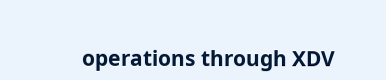operations through XDV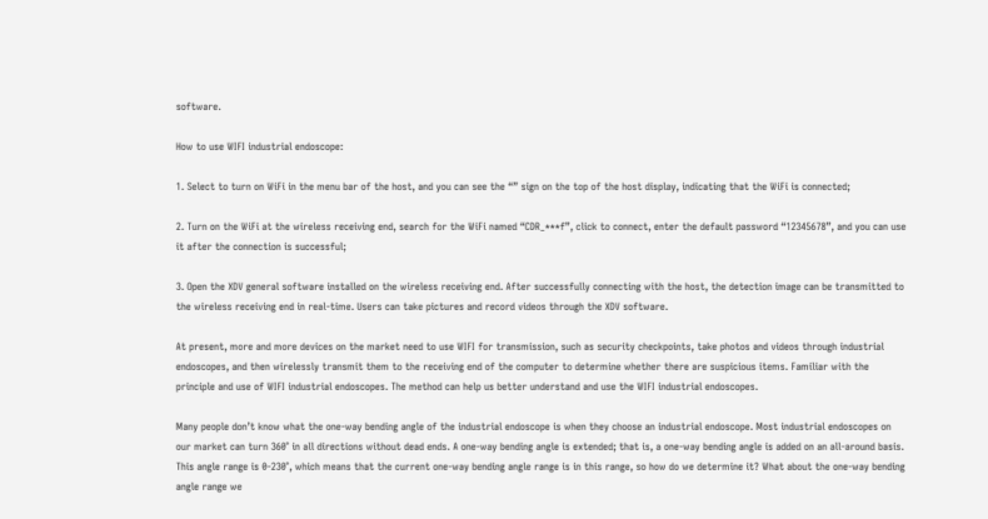software.

How to use WIFI industrial endoscope:

1. Select to turn on WiFi in the menu bar of the host, and you can see the “” sign on the top of the host display, indicating that the WiFi is connected;

2. Turn on the WiFi at the wireless receiving end, search for the WiFi named “CDR_***f”, click to connect, enter the default password “12345678”, and you can use it after the connection is successful;

3. Open the XDV general software installed on the wireless receiving end. After successfully connecting with the host, the detection image can be transmitted to the wireless receiving end in real-time. Users can take pictures and record videos through the XDV software.

At present, more and more devices on the market need to use WIFI for transmission, such as security checkpoints, take photos and videos through industrial endoscopes, and then wirelessly transmit them to the receiving end of the computer to determine whether there are suspicious items. Familiar with the principle and use of WIFI industrial endoscopes. The method can help us better understand and use the WIFI industrial endoscopes.

Many people don’t know what the one-way bending angle of the industrial endoscope is when they choose an industrial endoscope. Most industrial endoscopes on our market can turn 360° in all directions without dead ends. A one-way bending angle is extended; that is, a one-way bending angle is added on an all-around basis. This angle range is 0-230°, which means that the current one-way bending angle range is in this range, so how do we determine it? What about the one-way bending angle range we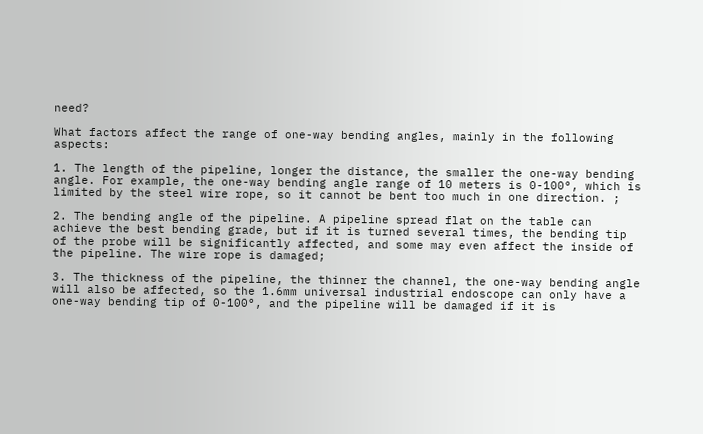need?

What factors affect the range of one-way bending angles, mainly in the following aspects:

1. The length of the pipeline, longer the distance, the smaller the one-way bending angle. For example, the one-way bending angle range of 10 meters is 0-100°, which is limited by the steel wire rope, so it cannot be bent too much in one direction. ;

2. The bending angle of the pipeline. A pipeline spread flat on the table can achieve the best bending grade, but if it is turned several times, the bending tip of the probe will be significantly affected, and some may even affect the inside of the pipeline. The wire rope is damaged;

3. The thickness of the pipeline, the thinner the channel, the one-way bending angle will also be affected, so the 1.6mm universal industrial endoscope can only have a one-way bending tip of 0-100°, and the pipeline will be damaged if it is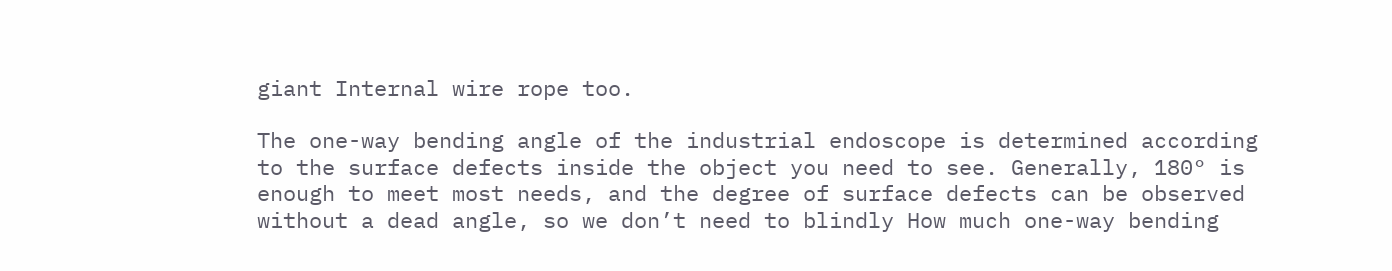giant Internal wire rope too.

The one-way bending angle of the industrial endoscope is determined according to the surface defects inside the object you need to see. Generally, 180° is enough to meet most needs, and the degree of surface defects can be observed without a dead angle, so we don’t need to blindly How much one-way bending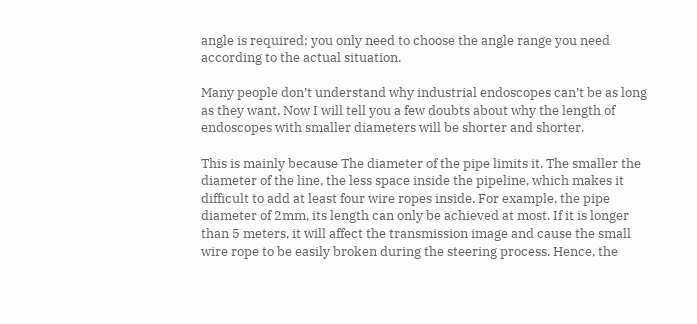angle is required; you only need to choose the angle range you need according to the actual situation.

Many people don’t understand why industrial endoscopes can’t be as long as they want. Now I will tell you a few doubts about why the length of endoscopes with smaller diameters will be shorter and shorter.

This is mainly because The diameter of the pipe limits it. The smaller the diameter of the line, the less space inside the pipeline, which makes it difficult to add at least four wire ropes inside. For example, the pipe diameter of 2mm, its length can only be achieved at most. If it is longer than 5 meters, it will affect the transmission image and cause the small wire rope to be easily broken during the steering process. Hence, the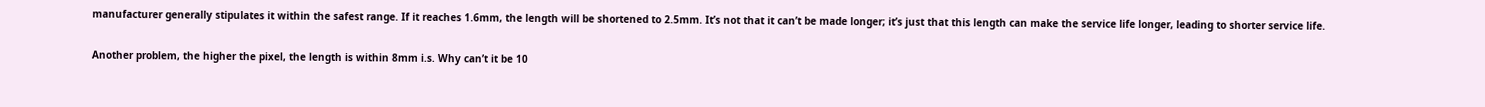manufacturer generally stipulates it within the safest range. If it reaches 1.6mm, the length will be shortened to 2.5mm. It’s not that it can’t be made longer; it’s just that this length can make the service life longer, leading to shorter service life.

Another problem, the higher the pixel, the length is within 8mm i.s. Why can’t it be 10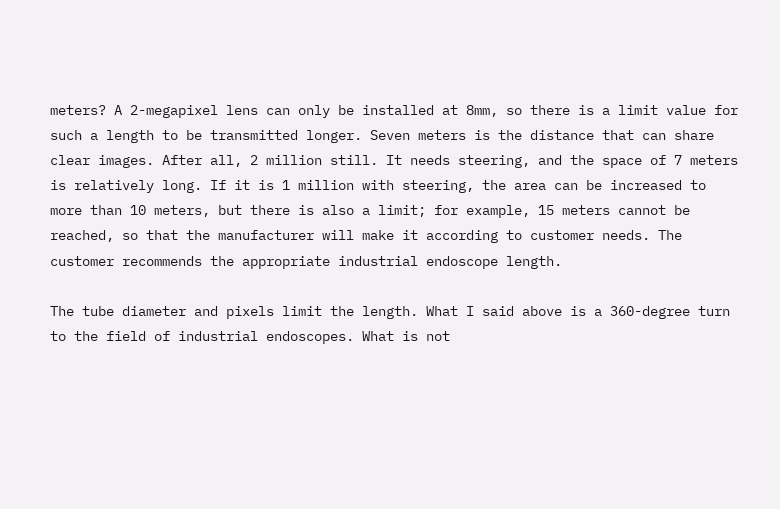meters? A 2-megapixel lens can only be installed at 8mm, so there is a limit value for such a length to be transmitted longer. Seven meters is the distance that can share clear images. After all, 2 million still. It needs steering, and the space of 7 meters is relatively long. If it is 1 million with steering, the area can be increased to more than 10 meters, but there is also a limit; for example, 15 meters cannot be reached, so that the manufacturer will make it according to customer needs. The customer recommends the appropriate industrial endoscope length.

The tube diameter and pixels limit the length. What I said above is a 360-degree turn to the field of industrial endoscopes. What is not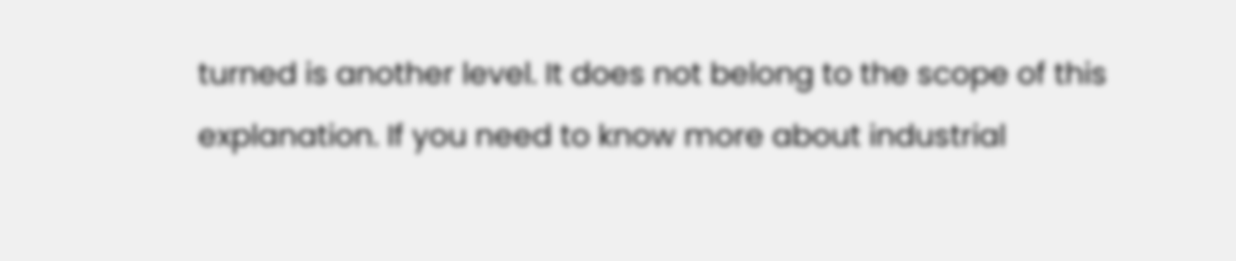turned is another level. It does not belong to the scope of this explanation. If you need to know more about industrial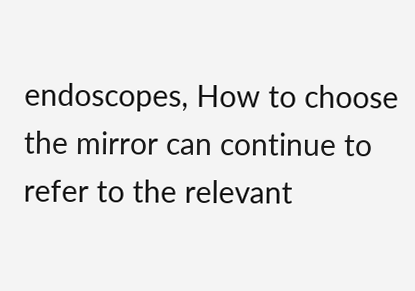endoscopes, How to choose the mirror can continue to refer to the relevant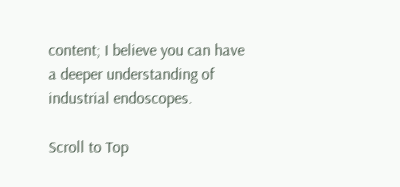content; I believe you can have a deeper understanding of industrial endoscopes.

Scroll to Top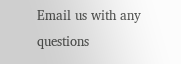Email us with any questions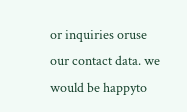or inquiries oruse our contact data. we would be happyto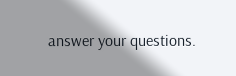answer your questions.